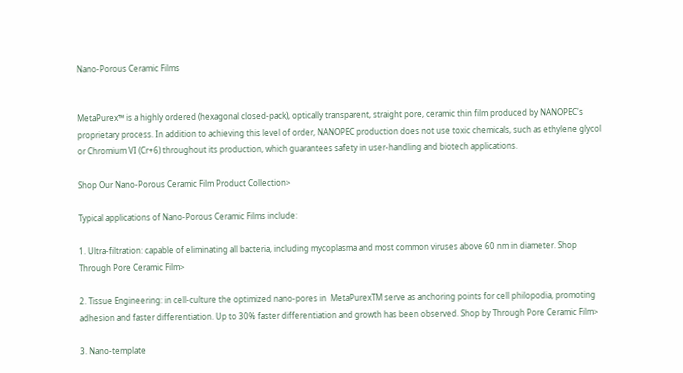Nano-Porous Ceramic Films


MetaPurex™ is a highly ordered (hexagonal closed-pack), optically transparent, straight pore, ceramic thin film produced by NANOPEC's proprietary process. In addition to achieving this level of order, NANOPEC production does not use toxic chemicals, such as ethylene glycol or Chromium VI (Cr+6) throughout its production, which guarantees safety in user-handling and biotech applications.

Shop Our Nano-Porous Ceramic Film Product Collection>

Typical applications of Nano-Porous Ceramic Films include:

1. Ultra-filtration: capable of eliminating all bacteria, including mycoplasma and most common viruses above 60 nm in diameter. Shop Through Pore Ceramic Film>

2. Tissue Engineering: in cell-culture the optimized nano-pores in  MetaPurexTM serve as anchoring points for cell philopodia, promoting adhesion and faster differentiation. Up to 30% faster differentiation and growth has been observed. Shop by Through Pore Ceramic Film>

3. Nano-template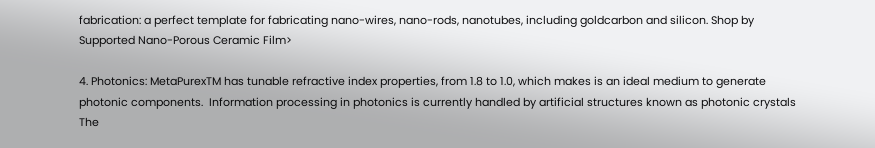fabrication: a perfect template for fabricating nano-wires, nano-rods, nanotubes, including goldcarbon and silicon. Shop by Supported Nano-Porous Ceramic Film>

4. Photonics: MetaPurexTM has tunable refractive index properties, from 1.8 to 1.0, which makes is an ideal medium to generate photonic components.  Information processing in photonics is currently handled by artificial structures known as photonic crystals  The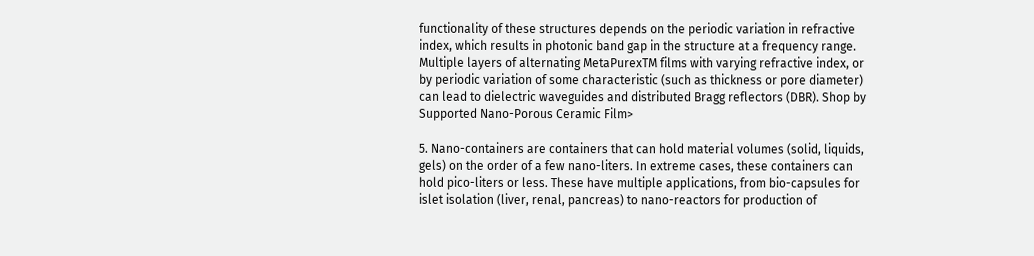functionality of these structures depends on the periodic variation in refractive index, which results in photonic band gap in the structure at a frequency range.  Multiple layers of alternating MetaPurexTM films with varying refractive index, or by periodic variation of some characteristic (such as thickness or pore diameter) can lead to dielectric waveguides and distributed Bragg reflectors (DBR). Shop by Supported Nano-Porous Ceramic Film>

5. Nano-containers are containers that can hold material volumes (solid, liquids, gels) on the order of a few nano-liters. In extreme cases, these containers can hold pico-liters or less. These have multiple applications, from bio-capsules for islet isolation (liver, renal, pancreas) to nano-reactors for production of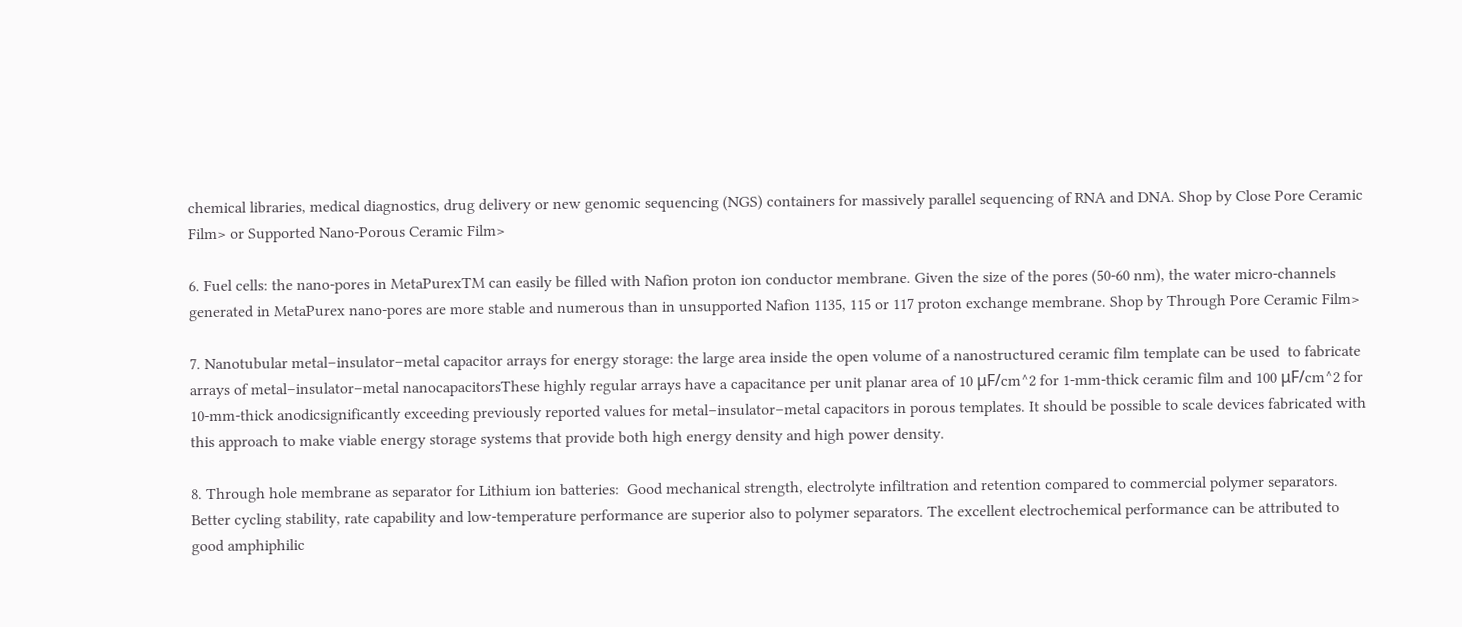chemical libraries, medical diagnostics, drug delivery or new genomic sequencing (NGS) containers for massively parallel sequencing of RNA and DNA. Shop by Close Pore Ceramic Film> or Supported Nano-Porous Ceramic Film>

6. Fuel cells: the nano-pores in MetaPurexTM can easily be filled with Nafion proton ion conductor membrane. Given the size of the pores (50-60 nm), the water micro-channels generated in MetaPurex nano-pores are more stable and numerous than in unsupported Nafion 1135, 115 or 117 proton exchange membrane. Shop by Through Pore Ceramic Film>

7. Nanotubular metal–insulator–metal capacitor arrays for energy storage: the large area inside the open volume of a nanostructured ceramic film template can be used  to fabricate arrays of metal–insulator–metal nanocapacitorsThese highly regular arrays have a capacitance per unit planar area of 10 μF/cm^2 for 1-mm-thick ceramic film and 100 μF/cm^2 for 10-mm-thick anodicsignificantly exceeding previously reported values for metal–insulator–metal capacitors in porous templates. It should be possible to scale devices fabricated with this approach to make viable energy storage systems that provide both high energy density and high power density.

8. Through hole membrane as separator for Lithium ion batteries:  Good mechanical strength, electrolyte infiltration and retention compared to commercial polymer separators. Better cycling stability, rate capability and low-temperature performance are superior also to polymer separators. The excellent electrochemical performance can be attributed to good amphiphilic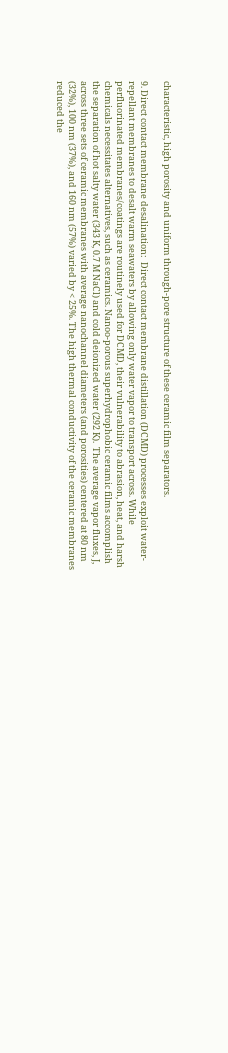characteristic, high porosity and uniform through-pore structure of these ceramic film separators.

9. Direct contact membrane desalination:  Direct contact membrane distillation (DCMD) processes exploit water-repellant membranes to desalt warm seawaters by allowing only water vapor to transport across. While perfluorinated membranes/coatings are routinely used for DCMD, their vulnerability to abrasion, heat, and harsh chemicals necessitates alternatives, such as ceramics. Nanoo-porous superhydrophobic ceramic films accomplish the separation of hot salty water (343 K, 0.7 M NaCl) and cold deionized water (292 K).  The average vapor fluxes, J, across three sets of ceramic membranes with average nanochannel diameters (and porosities) centered at 80 nm (32%), 100 nm (37%), and 160 nm (57%) varied by < 25%. The high thermal conductivity of the ceramic membranes reduced the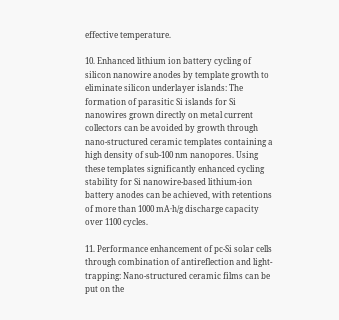effective temperature.

10. Enhanced lithium ion battery cycling of silicon nanowire anodes by template growth to eliminate silicon underlayer islands: The formation of parasitic Si islands for Si nanowires grown directly on metal current collectors can be avoided by growth through nano-structured ceramic templates containing a high density of sub-100 nm nanopores. Using these templates significantly enhanced cycling stability for Si nanowire-based lithium-ion battery anodes can be achieved, with retentions of more than 1000 mA·h/g discharge capacity over 1100 cycles.

11. Performance enhancement of pc-Si solar cells through combination of antireflection and light-trapping: Nano-structured ceramic films can be put on the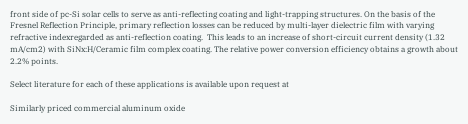front side of pc-Si solar cells to serve as anti-reflecting coating and light-trapping structures. On the basis of the Fresnel Reflection Principle, primary reflection losses can be reduced by multi-layer dielectric film with varying refractive indexregarded as anti-reflection coating.  This leads to an increase of short-circuit current density (1.32 mA/cm2) with SiNx:H/Ceramic film complex coating. The relative power conversion efficiency obtains a growth about 2.2% points.

Select literature for each of these applications is available upon request at

Similarly priced commercial aluminum oxide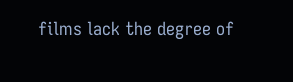films lack the degree of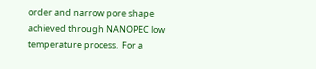order and narrow pore shape achieved through NANOPEC low temperature process.  For a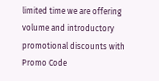limited time we are offering volume and introductory promotional discounts with Promo Code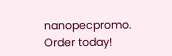nanopecpromo. Order today!